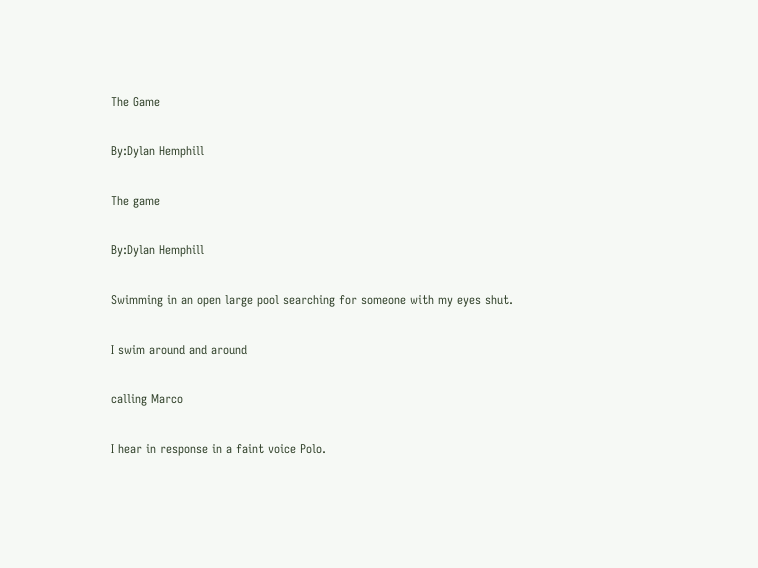The Game

By:Dylan Hemphill

The game

By:Dylan Hemphill

Swimming in an open large pool searching for someone with my eyes shut.

I swim around and around

calling Marco

I hear in response in a faint voice Polo.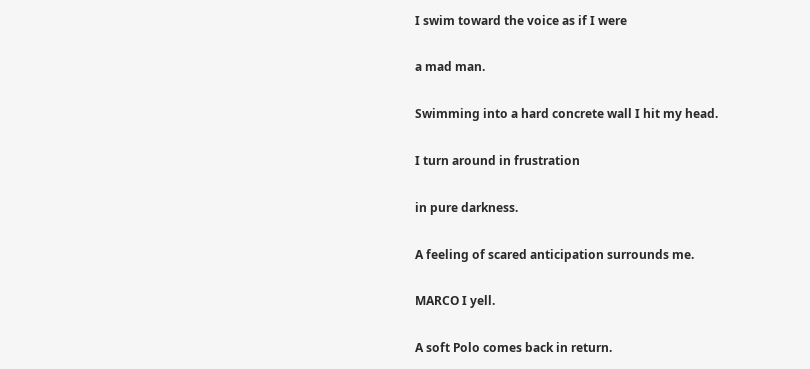I swim toward the voice as if I were

a mad man.

Swimming into a hard concrete wall I hit my head.

I turn around in frustration

in pure darkness.

A feeling of scared anticipation surrounds me.

MARCO I yell.

A soft Polo comes back in return.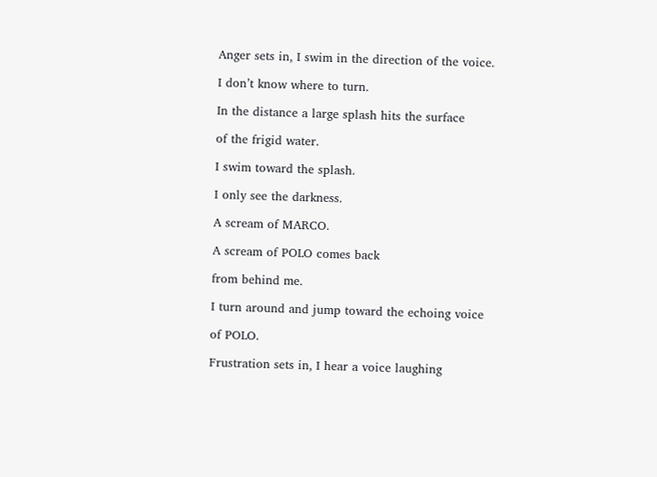Anger sets in, I swim in the direction of the voice.

I don’t know where to turn.

In the distance a large splash hits the surface

of the frigid water.

I swim toward the splash.

I only see the darkness.

A scream of MARCO.

A scream of POLO comes back

from behind me.

I turn around and jump toward the echoing voice

of POLO.

Frustration sets in, I hear a voice laughing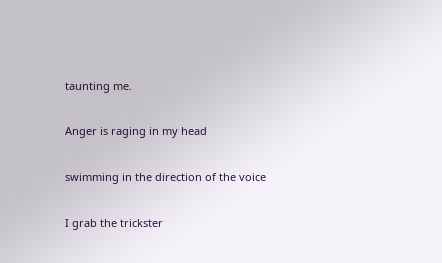taunting me.

Anger is raging in my head

swimming in the direction of the voice

I grab the trickster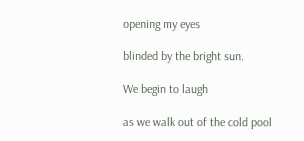opening my eyes

blinded by the bright sun.

We begin to laugh

as we walk out of the cold pool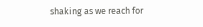shaking as we reach for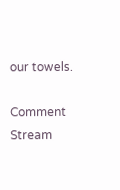our towels.

Comment Stream